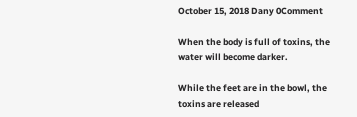October 15, 2018 Dany 0Comment

When the body is full of toxins, the water will become darker.

While the feet are in the bowl, the toxins are released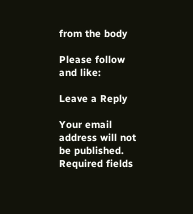from the body

Please follow and like:

Leave a Reply

Your email address will not be published. Required fields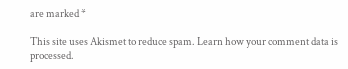are marked *

This site uses Akismet to reduce spam. Learn how your comment data is processed.